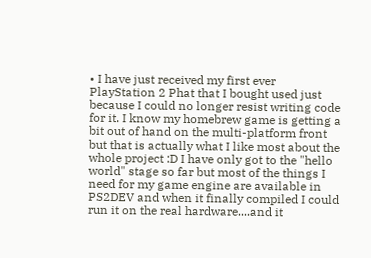• I have just received my first ever PlayStation 2 Phat that I bought used just because I could no longer resist writing code for it. I know my homebrew game is getting a bit out of hand on the multi-platform front but that is actually what I like most about the whole project :D I have only got to the "hello world" stage so far but most of the things I need for my game engine are available in PS2DEV and when it finally compiled I could run it on the real hardware....and it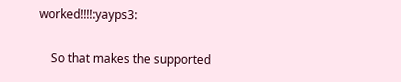worked!!!!:yayps3:

    So that makes the supported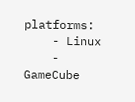platforms:
    - Linux
    - GameCube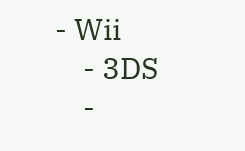- Wii
    - 3DS
    -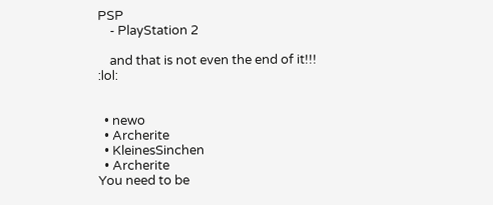PSP
    - PlayStation 2

    and that is not even the end of it!!! :lol:


  • newo
  • Archerite
  • KleinesSinchen
  • Archerite
You need to be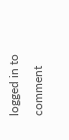logged in to comment